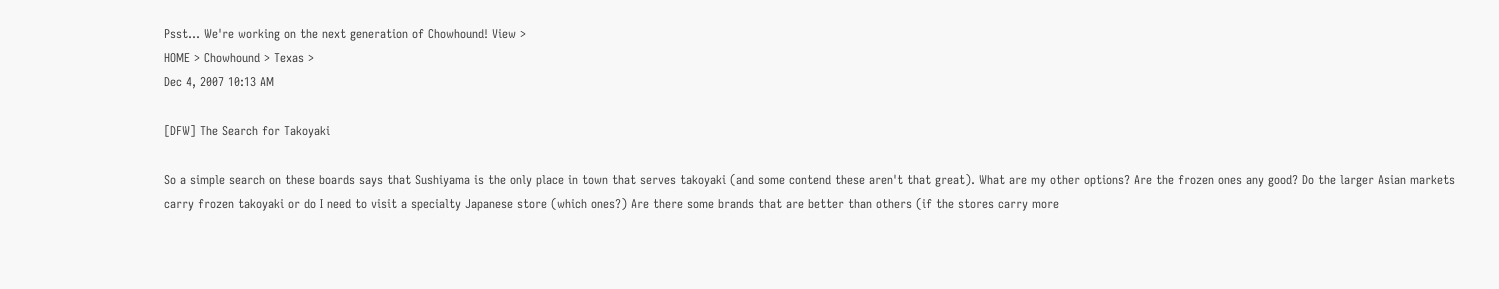Psst... We're working on the next generation of Chowhound! View >
HOME > Chowhound > Texas >
Dec 4, 2007 10:13 AM

[DFW] The Search for Takoyaki

So a simple search on these boards says that Sushiyama is the only place in town that serves takoyaki (and some contend these aren't that great). What are my other options? Are the frozen ones any good? Do the larger Asian markets carry frozen takoyaki or do I need to visit a specialty Japanese store (which ones?) Are there some brands that are better than others (if the stores carry more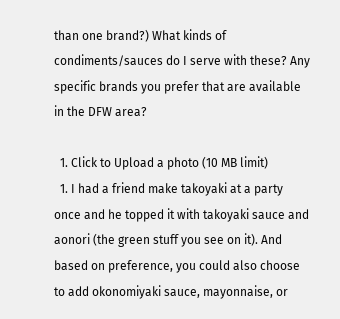than one brand?) What kinds of condiments/sauces do I serve with these? Any specific brands you prefer that are available in the DFW area?

  1. Click to Upload a photo (10 MB limit)
  1. I had a friend make takoyaki at a party once and he topped it with takoyaki sauce and aonori (the green stuff you see on it). And based on preference, you could also choose to add okonomiyaki sauce, mayonnaise, or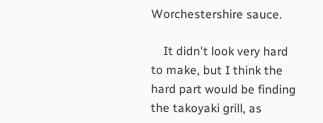Worchestershire sauce.

    It didn't look very hard to make, but I think the hard part would be finding the takoyaki grill, as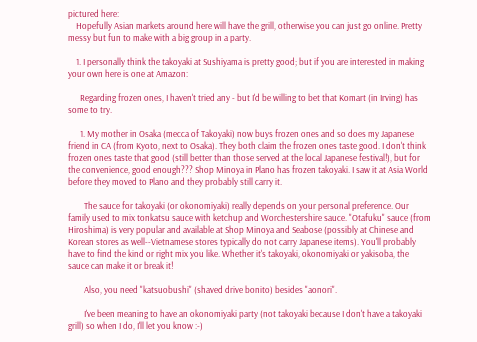pictured here:
    Hopefully Asian markets around here will have the grill, otherwise you can just go online. Pretty messy but fun to make with a big group in a party.

    1. I personally think the takoyaki at Sushiyama is pretty good; but if you are interested in making your own here is one at Amazon:

      Regarding frozen ones, I haven't tried any - but I'd be willing to bet that Komart (in Irving) has some to try.

      1. My mother in Osaka (mecca of Takoyaki) now buys frozen ones and so does my Japanese friend in CA (from Kyoto, next to Osaka). They both claim the frozen ones taste good. I don't think frozen ones taste that good (still better than those served at the local Japanese festival!), but for the convenience, good enough??? Shop Minoya in Plano has frozen takoyaki. I saw it at Asia World before they moved to Plano and they probably still carry it.

        The sauce for takoyaki (or okonomiyaki) really depends on your personal preference. Our family used to mix tonkatsu sauce with ketchup and Worchestershire sauce. "Otafuku" sauce (from Hiroshima) is very popular and available at Shop Minoya and Seabose (possibly at Chinese and Korean stores as well--Vietnamese stores typically do not carry Japanese items). You'll probably have to find the kind or right mix you like. Whether it's takoyaki, okonomiyaki or yakisoba, the sauce can make it or break it!

        Also, you need "katsuobushi" (shaved drive bonito) besides "aonori".

        I've been meaning to have an okonomiyaki party (not takoyaki because I don't have a takoyaki grill) so when I do, I'll let you know :-)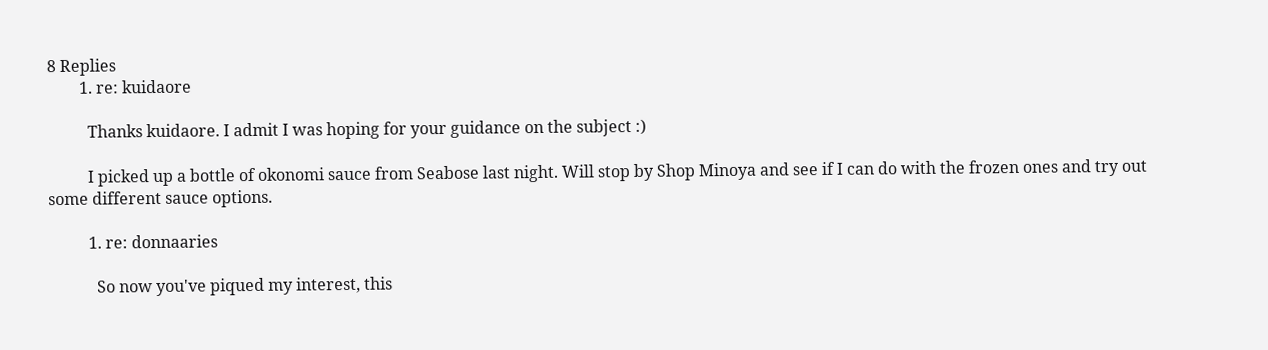8 Replies
        1. re: kuidaore

          Thanks kuidaore. I admit I was hoping for your guidance on the subject :)

          I picked up a bottle of okonomi sauce from Seabose last night. Will stop by Shop Minoya and see if I can do with the frozen ones and try out some different sauce options.

          1. re: donnaaries

            So now you've piqued my interest, this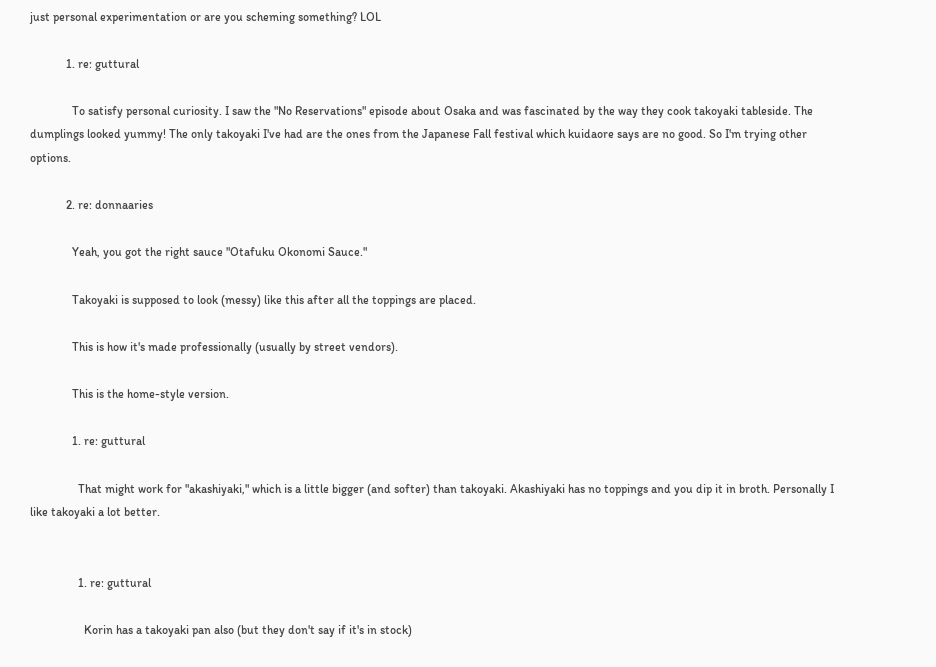just personal experimentation or are you scheming something? LOL

            1. re: guttural

              To satisfy personal curiosity. I saw the "No Reservations" episode about Osaka and was fascinated by the way they cook takoyaki tableside. The dumplings looked yummy! The only takoyaki I've had are the ones from the Japanese Fall festival which kuidaore says are no good. So I'm trying other options.

            2. re: donnaaries

              Yeah, you got the right sauce "Otafuku Okonomi Sauce."

              Takoyaki is supposed to look (messy) like this after all the toppings are placed.

              This is how it's made professionally (usually by street vendors).

              This is the home-style version.

              1. re: guttural

                That might work for "akashiyaki," which is a little bigger (and softer) than takoyaki. Akashiyaki has no toppings and you dip it in broth. Personally I like takoyaki a lot better.


                1. re: guttural

                  Korin has a takoyaki pan also (but they don't say if it's in stock)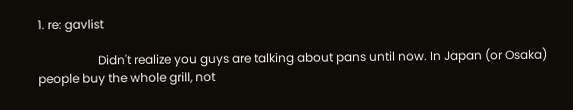1. re: gavlist

                    Didn't realize you guys are talking about pans until now. In Japan (or Osaka) people buy the whole grill, not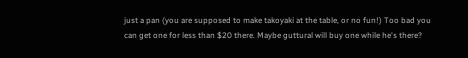just a pan (you are supposed to make takoyaki at the table, or no fun!) Too bad you can get one for less than $20 there. Maybe guttural will buy one while he's there?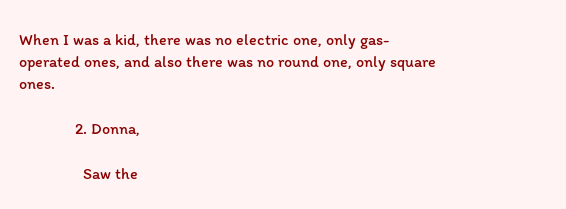When I was a kid, there was no electric one, only gas-operated ones, and also there was no round one, only square ones.

              2. Donna,

                Saw the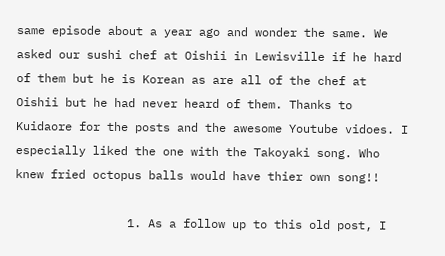same episode about a year ago and wonder the same. We asked our sushi chef at Oishii in Lewisville if he hard of them but he is Korean as are all of the chef at Oishii but he had never heard of them. Thanks to Kuidaore for the posts and the awesome Youtube vidoes. I especially liked the one with the Takoyaki song. Who knew fried octopus balls would have thier own song!!

                1. As a follow up to this old post, I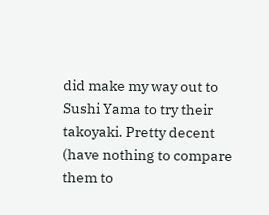did make my way out to Sushi Yama to try their takoyaki. Pretty decent (have nothing to compare them to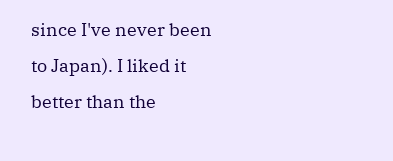since I've never been to Japan). I liked it better than the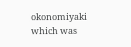okonomiyaki which was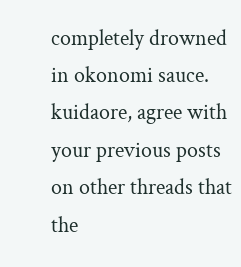completely drowned in okonomi sauce. kuidaore, agree with your previous posts on other threads that the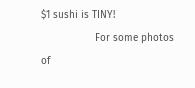$1 sushi is TINY!
                  For some photos of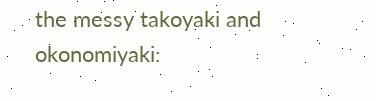the messy takoyaki and okonomiyaki: